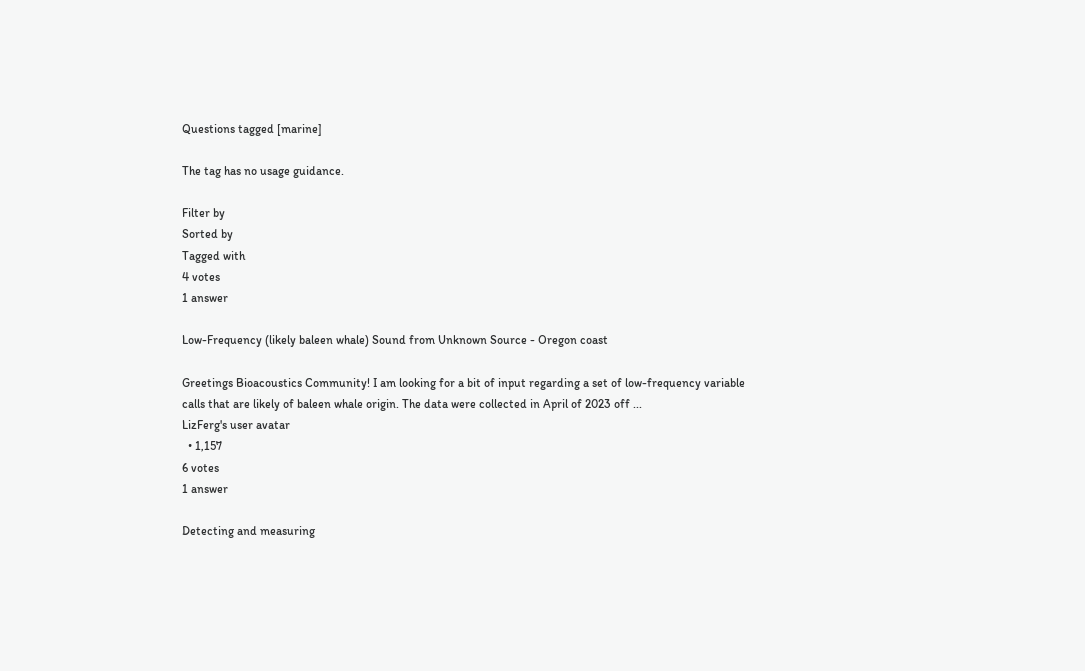Questions tagged [marine]

The tag has no usage guidance.

Filter by
Sorted by
Tagged with
4 votes
1 answer

Low-Frequency (likely baleen whale) Sound from Unknown Source - Oregon coast

Greetings Bioacoustics Community! I am looking for a bit of input regarding a set of low-frequency variable calls that are likely of baleen whale origin. The data were collected in April of 2023 off ...
LizFerg's user avatar
  • 1,157
6 votes
1 answer

Detecting and measuring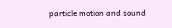particle motion and sound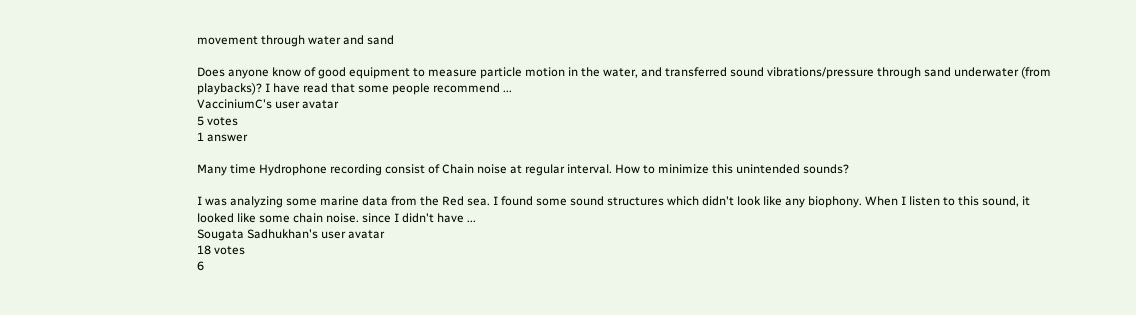movement through water and sand

Does anyone know of good equipment to measure particle motion in the water, and transferred sound vibrations/pressure through sand underwater (from playbacks)? I have read that some people recommend ...
VacciniumC's user avatar
5 votes
1 answer

Many time Hydrophone recording consist of Chain noise at regular interval. How to minimize this unintended sounds?

I was analyzing some marine data from the Red sea. I found some sound structures which didn't look like any biophony. When I listen to this sound, it looked like some chain noise. since I didn't have ...
Sougata Sadhukhan's user avatar
18 votes
6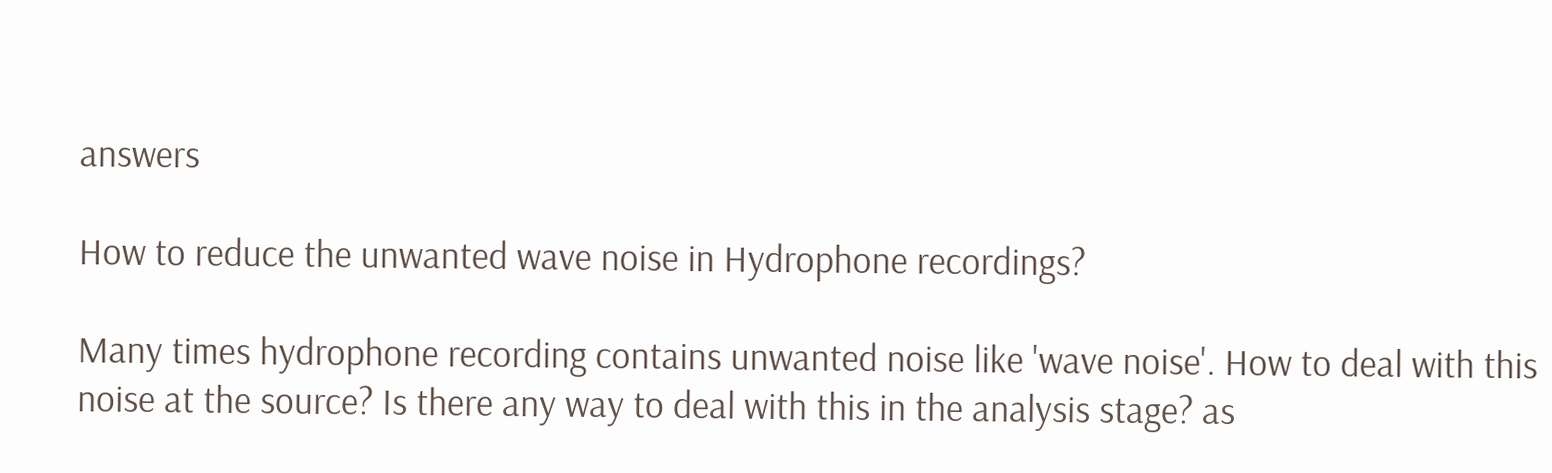answers

How to reduce the unwanted wave noise in Hydrophone recordings?

Many times hydrophone recording contains unwanted noise like 'wave noise'. How to deal with this noise at the source? Is there any way to deal with this in the analysis stage? as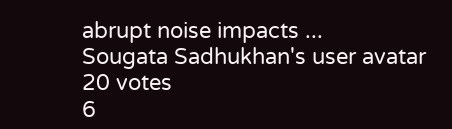abrupt noise impacts ...
Sougata Sadhukhan's user avatar
20 votes
6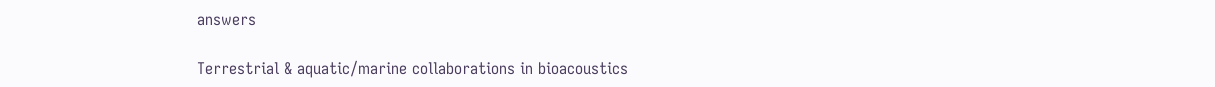answers

Terrestrial & aquatic/marine collaborations in bioacoustics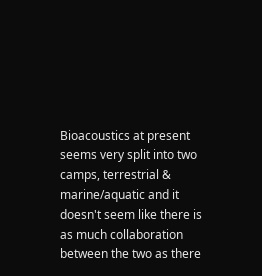Bioacoustics at present seems very split into two camps, terrestrial & marine/aquatic and it doesn't seem like there is as much collaboration between the two as there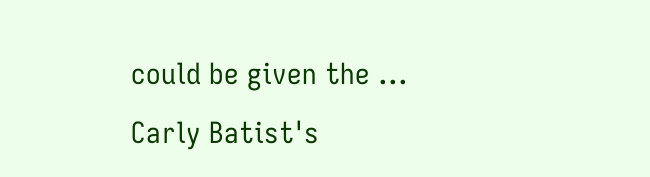could be given the ...
Carly Batist's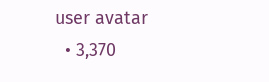user avatar
  • 3,370